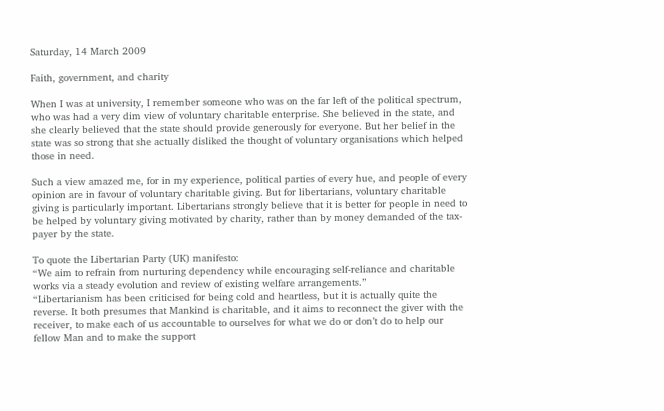Saturday, 14 March 2009

Faith, government, and charity

When I was at university, I remember someone who was on the far left of the political spectrum, who was had a very dim view of voluntary charitable enterprise. She believed in the state, and she clearly believed that the state should provide generously for everyone. But her belief in the state was so strong that she actually disliked the thought of voluntary organisations which helped those in need.

Such a view amazed me, for in my experience, political parties of every hue, and people of every opinion are in favour of voluntary charitable giving. But for libertarians, voluntary charitable giving is particularly important. Libertarians strongly believe that it is better for people in need to be helped by voluntary giving motivated by charity, rather than by money demanded of the tax-payer by the state.

To quote the Libertarian Party (UK) manifesto:
“We aim to refrain from nurturing dependency while encouraging self-reliance and charitable works via a steady evolution and review of existing welfare arrangements.”
“Libertarianism has been criticised for being cold and heartless, but it is actually quite the reverse. It both presumes that Mankind is charitable, and it aims to reconnect the giver with the receiver, to make each of us accountable to ourselves for what we do or don’t do to help our fellow Man and to make the support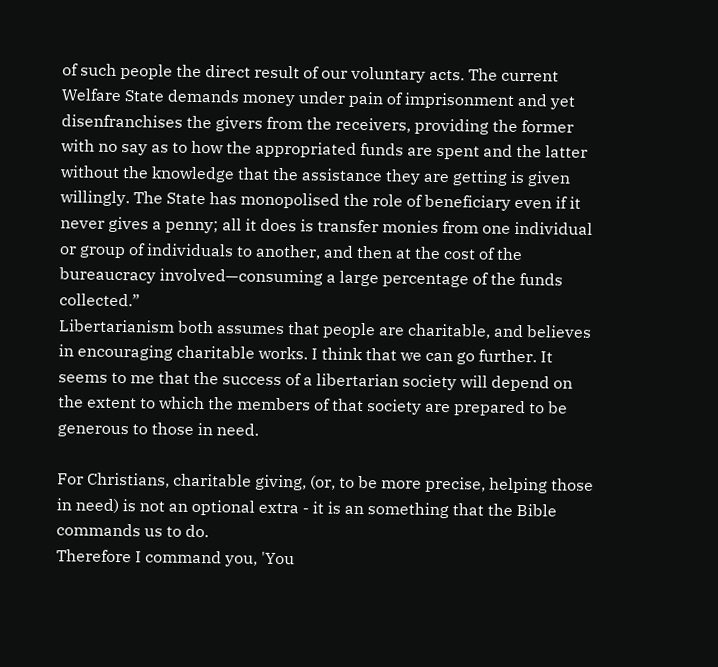of such people the direct result of our voluntary acts. The current Welfare State demands money under pain of imprisonment and yet disenfranchises the givers from the receivers, providing the former with no say as to how the appropriated funds are spent and the latter without the knowledge that the assistance they are getting is given willingly. The State has monopolised the role of beneficiary even if it never gives a penny; all it does is transfer monies from one individual or group of individuals to another, and then at the cost of the bureaucracy involved—consuming a large percentage of the funds collected.”
Libertarianism both assumes that people are charitable, and believes in encouraging charitable works. I think that we can go further. It seems to me that the success of a libertarian society will depend on the extent to which the members of that society are prepared to be generous to those in need.

For Christians, charitable giving, (or, to be more precise, helping those in need) is not an optional extra - it is an something that the Bible commands us to do.
Therefore I command you, 'You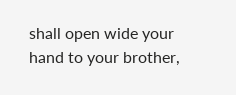shall open wide your hand to your brother,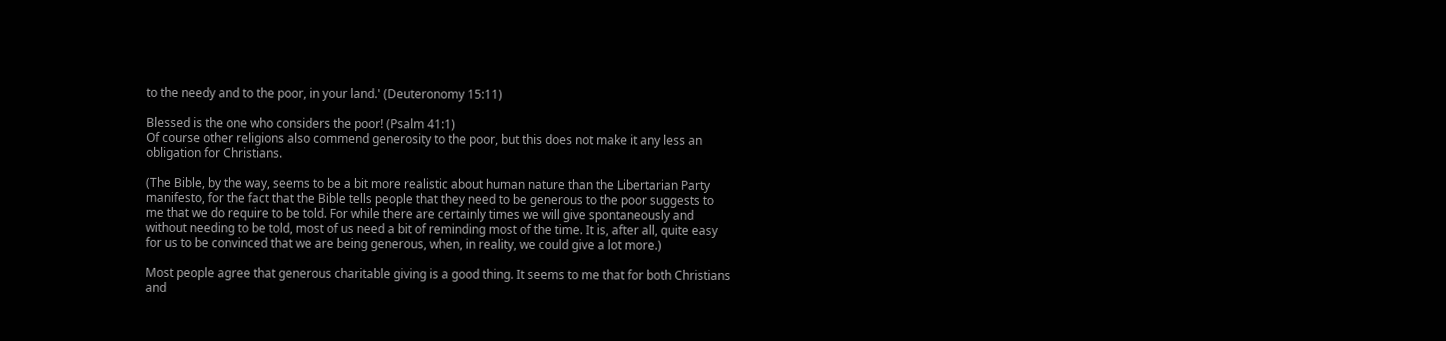to the needy and to the poor, in your land.' (Deuteronomy 15:11)

Blessed is the one who considers the poor! (Psalm 41:1)
Of course other religions also commend generosity to the poor, but this does not make it any less an obligation for Christians.

(The Bible, by the way, seems to be a bit more realistic about human nature than the Libertarian Party manifesto, for the fact that the Bible tells people that they need to be generous to the poor suggests to me that we do require to be told. For while there are certainly times we will give spontaneously and without needing to be told, most of us need a bit of reminding most of the time. It is, after all, quite easy for us to be convinced that we are being generous, when, in reality, we could give a lot more.)

Most people agree that generous charitable giving is a good thing. It seems to me that for both Christians and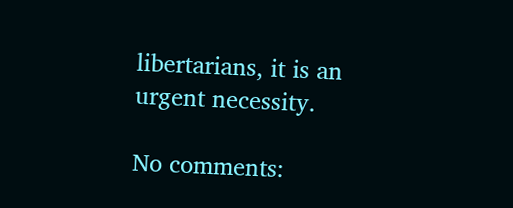libertarians, it is an urgent necessity.

No comments: